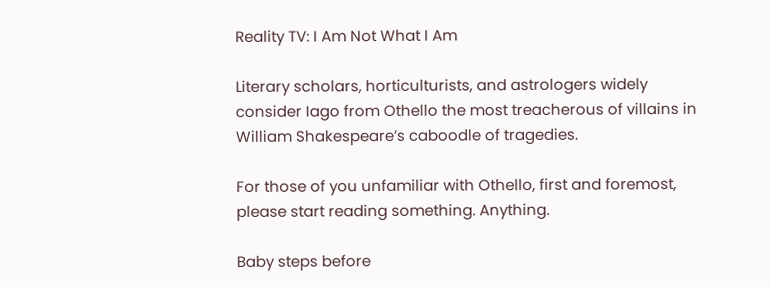Reality TV: I Am Not What I Am

Literary scholars, horticulturists, and astrologers widely consider Iago from Othello the most treacherous of villains in William Shakespeare’s caboodle of tragedies.

For those of you unfamiliar with Othello, first and foremost, please start reading something. Anything.

Baby steps before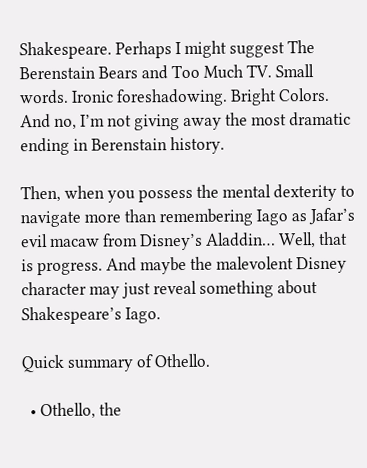Shakespeare. Perhaps I might suggest The Berenstain Bears and Too Much TV. Small words. Ironic foreshadowing. Bright Colors. And no, I’m not giving away the most dramatic ending in Berenstain history.

Then, when you possess the mental dexterity to navigate more than remembering Iago as Jafar’s evil macaw from Disney’s Aladdin… Well, that is progress. And maybe the malevolent Disney character may just reveal something about Shakespeare’s Iago.

Quick summary of Othello.

  • Othello, the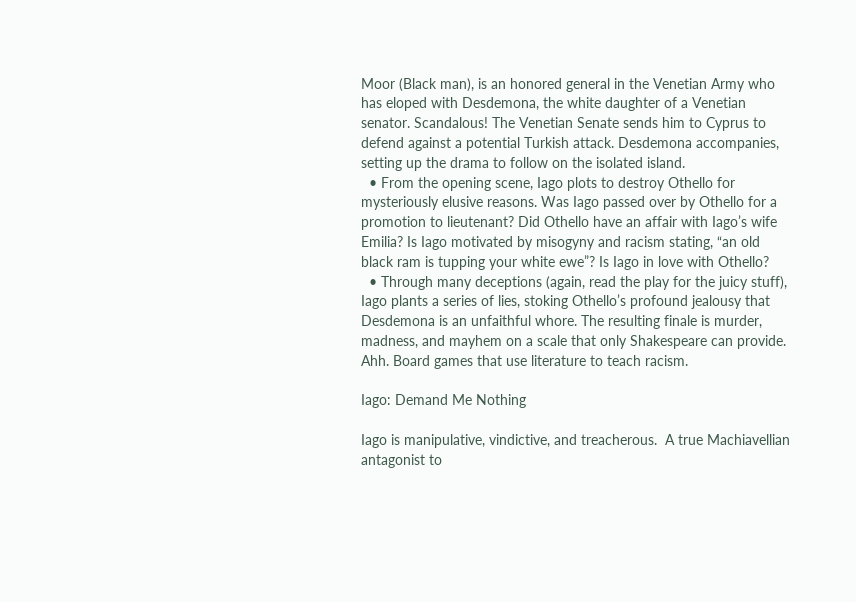Moor (Black man), is an honored general in the Venetian Army who has eloped with Desdemona, the white daughter of a Venetian senator. Scandalous! The Venetian Senate sends him to Cyprus to defend against a potential Turkish attack. Desdemona accompanies, setting up the drama to follow on the isolated island.
  • From the opening scene, Iago plots to destroy Othello for mysteriously elusive reasons. Was Iago passed over by Othello for a promotion to lieutenant? Did Othello have an affair with Iago’s wife Emilia? Is Iago motivated by misogyny and racism stating, “an old black ram is tupping your white ewe”? Is Iago in love with Othello?
  • Through many deceptions (again, read the play for the juicy stuff), Iago plants a series of lies, stoking Othello’s profound jealousy that Desdemona is an unfaithful whore. The resulting finale is murder, madness, and mayhem on a scale that only Shakespeare can provide.
Ahh. Board games that use literature to teach racism.

Iago: Demand Me Nothing

Iago is manipulative, vindictive, and treacherous.  A true Machiavellian antagonist to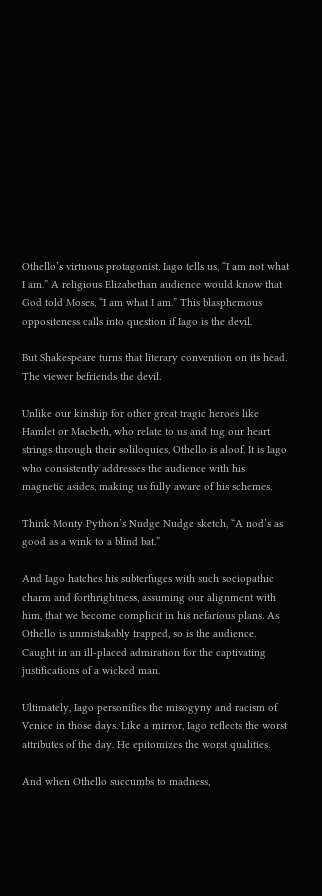Othello’s virtuous protagonist. Iago tells us, “I am not what I am.” A religious Elizabethan audience would know that God told Moses, “I am what I am.” This blasphemous oppositeness calls into question if Iago is the devil.

But Shakespeare turns that literary convention on its head. The viewer befriends the devil.

Unlike our kinship for other great tragic heroes like Hamlet or Macbeth, who relate to us and tug our heart strings through their soliloquies, Othello is aloof. It is Iago who consistently addresses the audience with his magnetic asides, making us fully aware of his schemes.

Think Monty Python’s Nudge Nudge sketch, “A nod’s as good as a wink to a blind bat.”

And Iago hatches his subterfuges with such sociopathic charm and forthrightness, assuming our alignment with him, that we become complicit in his nefarious plans. As Othello is unmistakably trapped, so is the audience. Caught in an ill-placed admiration for the captivating justifications of a wicked man.

Ultimately, Iago personifies the misogyny and racism of Venice in those days. Like a mirror, Iago reflects the worst attributes of the day. He epitomizes the worst qualities.

And when Othello succumbs to madness,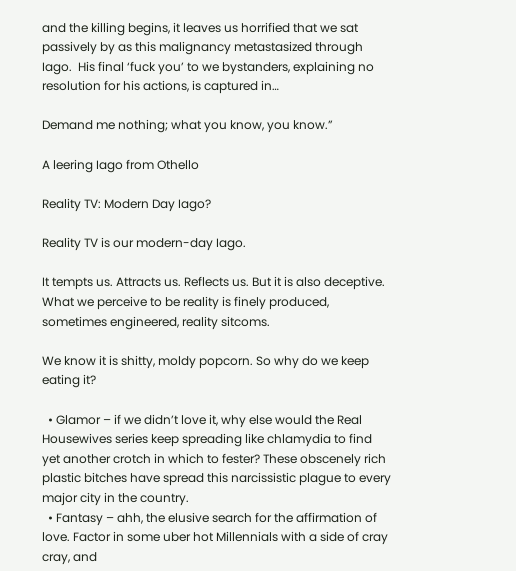and the killing begins, it leaves us horrified that we sat passively by as this malignancy metastasized through Iago.  His final ‘fuck you’ to we bystanders, explaining no resolution for his actions, is captured in…

Demand me nothing; what you know, you know.”

A leering Iago from Othello

Reality TV: Modern Day Iago?

Reality TV is our modern-day Iago.

It tempts us. Attracts us. Reflects us. But it is also deceptive. What we perceive to be reality is finely produced, sometimes engineered, reality sitcoms.

We know it is shitty, moldy popcorn. So why do we keep eating it?

  • Glamor – if we didn’t love it, why else would the Real Housewives series keep spreading like chlamydia to find yet another crotch in which to fester? These obscenely rich plastic bitches have spread this narcissistic plague to every major city in the country.
  • Fantasy – ahh, the elusive search for the affirmation of love. Factor in some uber hot Millennials with a side of cray cray, and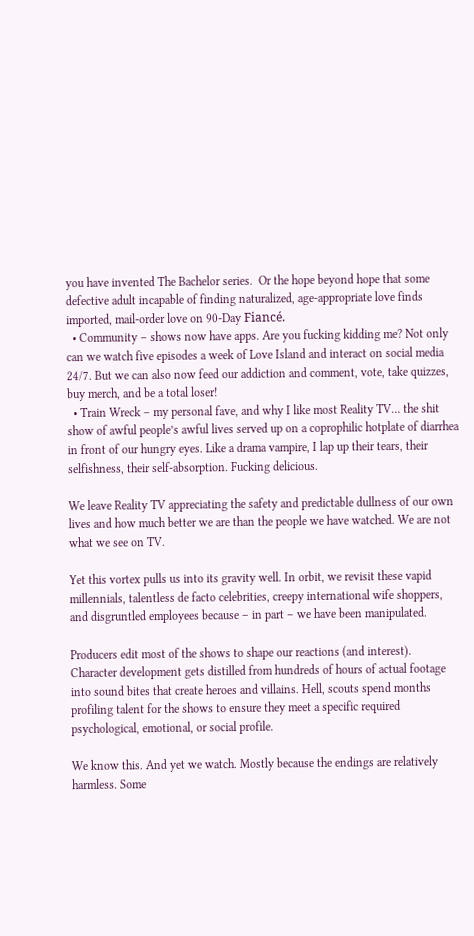you have invented The Bachelor series.  Or the hope beyond hope that some defective adult incapable of finding naturalized, age-appropriate love finds imported, mail-order love on 90-Day Fiancé.
  • Community – shows now have apps. Are you fucking kidding me? Not only can we watch five episodes a week of Love Island and interact on social media 24/7. But we can also now feed our addiction and comment, vote, take quizzes, buy merch, and be a total loser!
  • Train Wreck – my personal fave, and why I like most Reality TV… the shit show of awful people’s awful lives served up on a coprophilic hotplate of diarrhea in front of our hungry eyes. Like a drama vampire, I lap up their tears, their selfishness, their self-absorption. Fucking delicious.

We leave Reality TV appreciating the safety and predictable dullness of our own lives and how much better we are than the people we have watched. We are not what we see on TV.

Yet this vortex pulls us into its gravity well. In orbit, we revisit these vapid millennials, talentless de facto celebrities, creepy international wife shoppers, and disgruntled employees because – in part – we have been manipulated.

Producers edit most of the shows to shape our reactions (and interest).  Character development gets distilled from hundreds of hours of actual footage into sound bites that create heroes and villains. Hell, scouts spend months profiling talent for the shows to ensure they meet a specific required psychological, emotional, or social profile.

We know this. And yet we watch. Mostly because the endings are relatively harmless. Some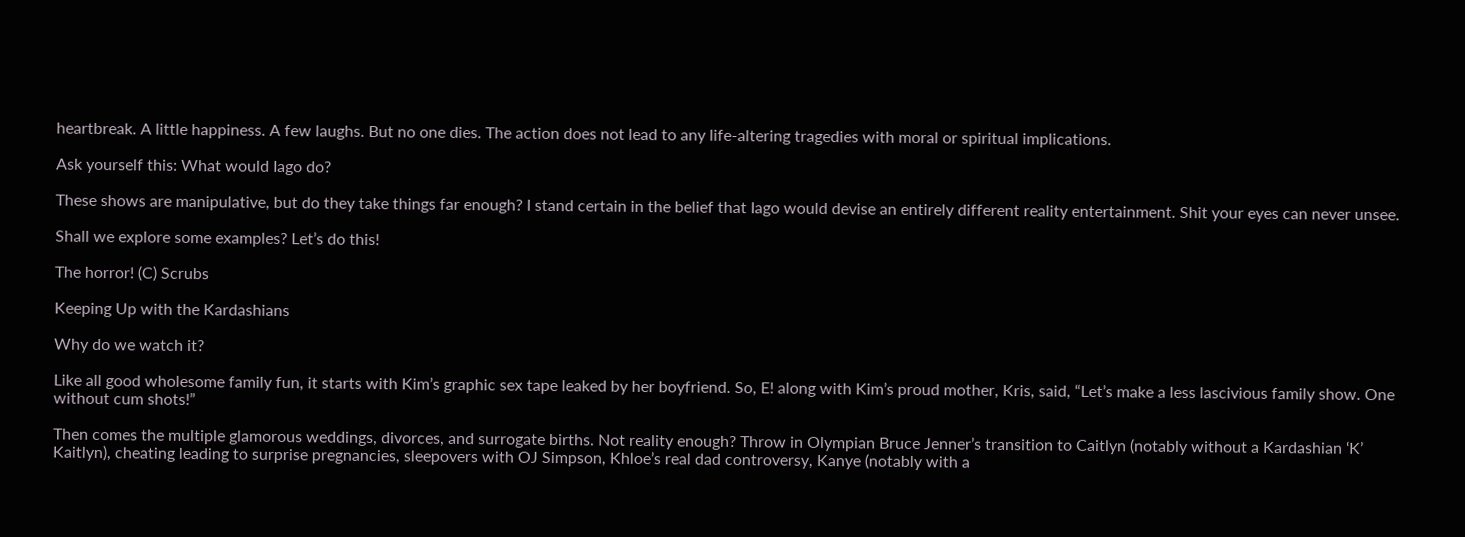heartbreak. A little happiness. A few laughs. But no one dies. The action does not lead to any life-altering tragedies with moral or spiritual implications.

Ask yourself this: What would Iago do?

These shows are manipulative, but do they take things far enough? I stand certain in the belief that Iago would devise an entirely different reality entertainment. Shit your eyes can never unsee.

Shall we explore some examples? Let’s do this!

The horror! (C) Scrubs

Keeping Up with the Kardashians

Why do we watch it?

Like all good wholesome family fun, it starts with Kim’s graphic sex tape leaked by her boyfriend. So, E! along with Kim’s proud mother, Kris, said, “Let’s make a less lascivious family show. One without cum shots!”

Then comes the multiple glamorous weddings, divorces, and surrogate births. Not reality enough? Throw in Olympian Bruce Jenner’s transition to Caitlyn (notably without a Kardashian ‘K’ Kaitlyn), cheating leading to surprise pregnancies, sleepovers with OJ Simpson, Khloe’s real dad controversy, Kanye (notably with a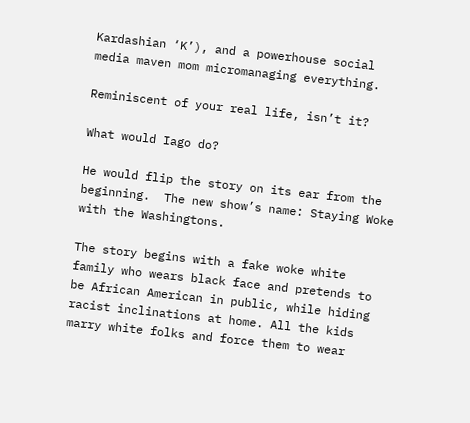Kardashian ‘K’), and a powerhouse social media maven mom micromanaging everything.

Reminiscent of your real life, isn’t it?

What would Iago do?

He would flip the story on its ear from the beginning.  The new show’s name: Staying Woke with the Washingtons.

The story begins with a fake woke white family who wears black face and pretends to be African American in public, while hiding racist inclinations at home. All the kids marry white folks and force them to wear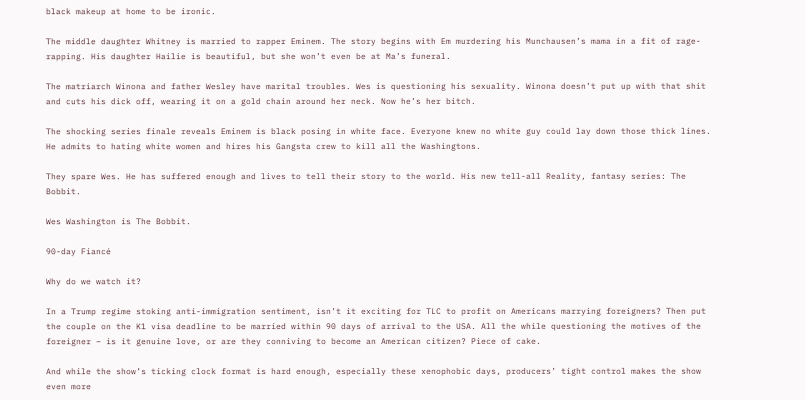black makeup at home to be ironic.

The middle daughter Whitney is married to rapper Eminem. The story begins with Em murdering his Munchausen’s mama in a fit of rage-rapping. His daughter Hailie is beautiful, but she won’t even be at Ma’s funeral.

The matriarch Winona and father Wesley have marital troubles. Wes is questioning his sexuality. Winona doesn’t put up with that shit and cuts his dick off, wearing it on a gold chain around her neck. Now he’s her bitch.

The shocking series finale reveals Eminem is black posing in white face. Everyone knew no white guy could lay down those thick lines. He admits to hating white women and hires his Gangsta crew to kill all the Washingtons.

They spare Wes. He has suffered enough and lives to tell their story to the world. His new tell-all Reality, fantasy series: The Bobbit.

Wes Washington is The Bobbit.

90-day Fiancé

Why do we watch it?

In a Trump regime stoking anti-immigration sentiment, isn’t it exciting for TLC to profit on Americans marrying foreigners? Then put the couple on the K1 visa deadline to be married within 90 days of arrival to the USA. All the while questioning the motives of the foreigner – is it genuine love, or are they conniving to become an American citizen? Piece of cake.

And while the show’s ticking clock format is hard enough, especially these xenophobic days, producers’ tight control makes the show even more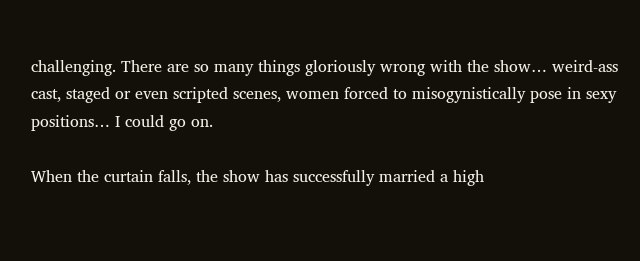challenging. There are so many things gloriously wrong with the show… weird-ass cast, staged or even scripted scenes, women forced to misogynistically pose in sexy positions… I could go on.

When the curtain falls, the show has successfully married a high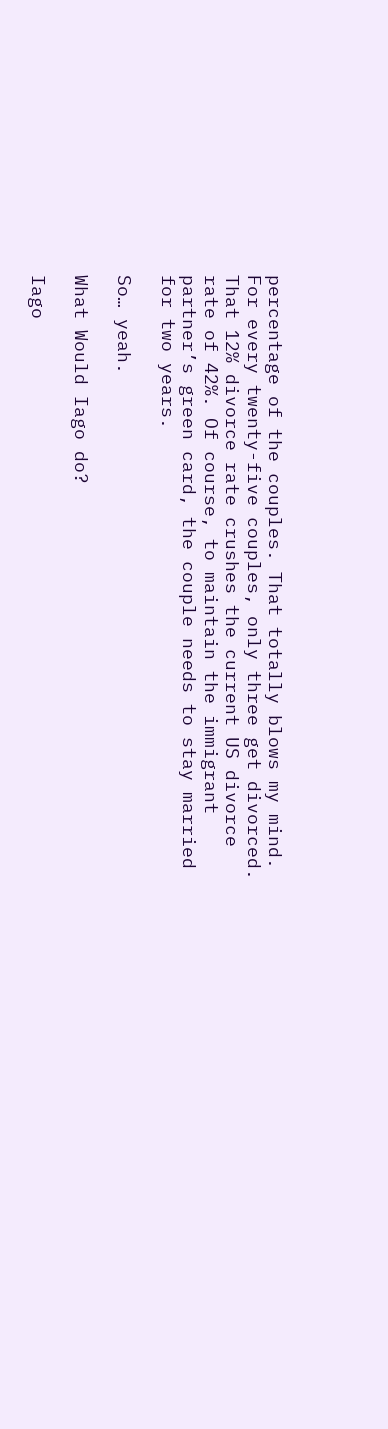percentage of the couples. That totally blows my mind. For every twenty-five couples, only three get divorced.  That 12% divorce rate crushes the current US divorce rate of 42%. Of course, to maintain the immigrant partner’s green card, the couple needs to stay married for two years.

So… yeah.

What Would Iago do?

Iago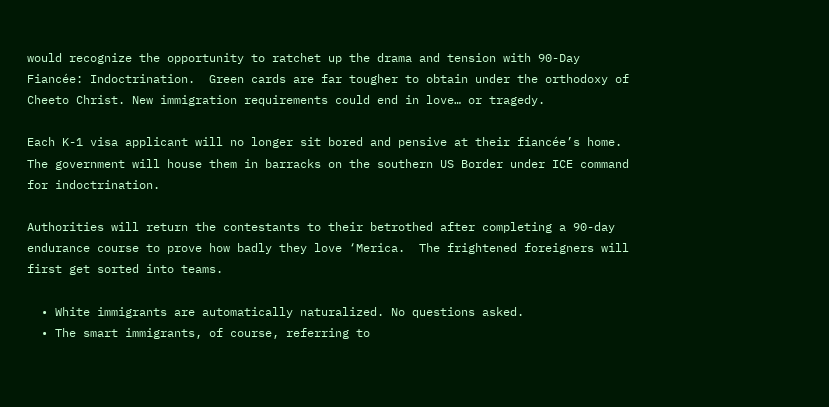would recognize the opportunity to ratchet up the drama and tension with 90-Day Fiancée: Indoctrination.  Green cards are far tougher to obtain under the orthodoxy of Cheeto Christ. New immigration requirements could end in love… or tragedy.

Each K-1 visa applicant will no longer sit bored and pensive at their fiancée’s home. The government will house them in barracks on the southern US Border under ICE command for indoctrination.

Authorities will return the contestants to their betrothed after completing a 90-day endurance course to prove how badly they love ‘Merica.  The frightened foreigners will first get sorted into teams.

  • White immigrants are automatically naturalized. No questions asked.
  • The smart immigrants, of course, referring to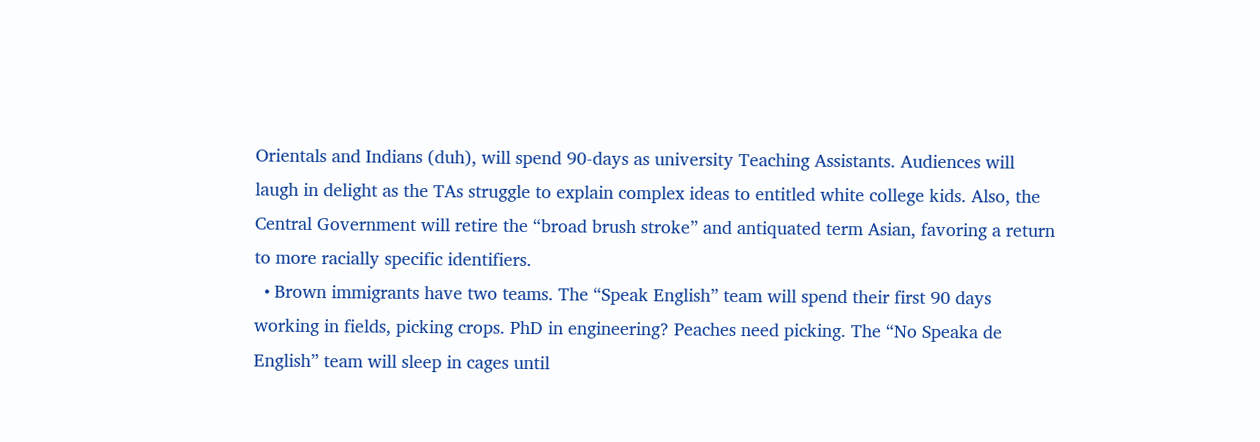Orientals and Indians (duh), will spend 90-days as university Teaching Assistants. Audiences will laugh in delight as the TAs struggle to explain complex ideas to entitled white college kids. Also, the Central Government will retire the “broad brush stroke” and antiquated term Asian, favoring a return to more racially specific identifiers.
  • Brown immigrants have two teams. The “Speak English” team will spend their first 90 days working in fields, picking crops. PhD in engineering? Peaches need picking. The “No Speaka de English” team will sleep in cages until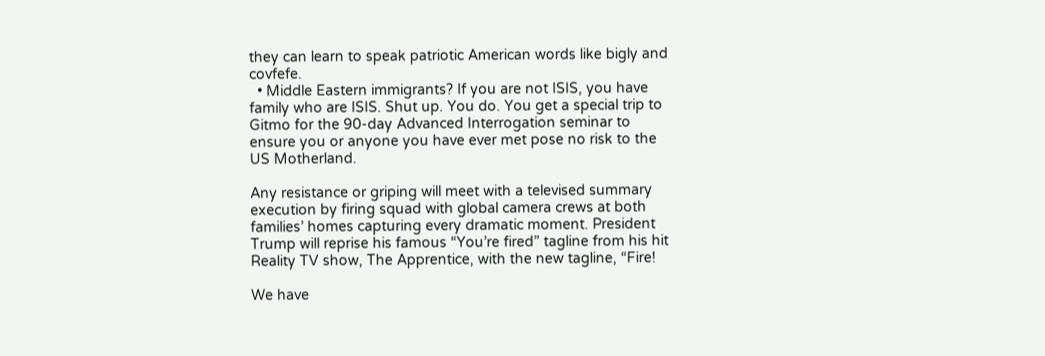they can learn to speak patriotic American words like bigly and covfefe.
  • Middle Eastern immigrants? If you are not ISIS, you have family who are ISIS. Shut up. You do. You get a special trip to Gitmo for the 90-day Advanced Interrogation seminar to ensure you or anyone you have ever met pose no risk to the US Motherland.

Any resistance or griping will meet with a televised summary execution by firing squad with global camera crews at both families’ homes capturing every dramatic moment. President Trump will reprise his famous “You’re fired” tagline from his hit Reality TV show, The Apprentice, with the new tagline, “Fire!

We have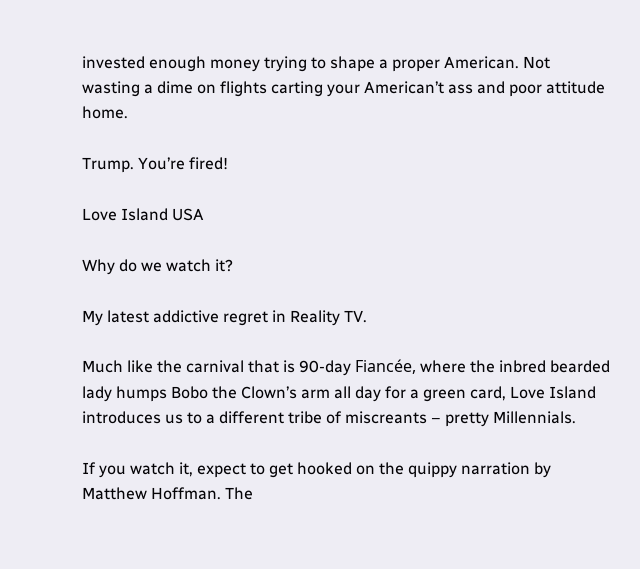invested enough money trying to shape a proper American. Not wasting a dime on flights carting your American’t ass and poor attitude home.

Trump. You’re fired!

Love Island USA

Why do we watch it?

My latest addictive regret in Reality TV.

Much like the carnival that is 90-day Fiancée, where the inbred bearded lady humps Bobo the Clown’s arm all day for a green card, Love Island introduces us to a different tribe of miscreants – pretty Millennials.

If you watch it, expect to get hooked on the quippy narration by Matthew Hoffman. The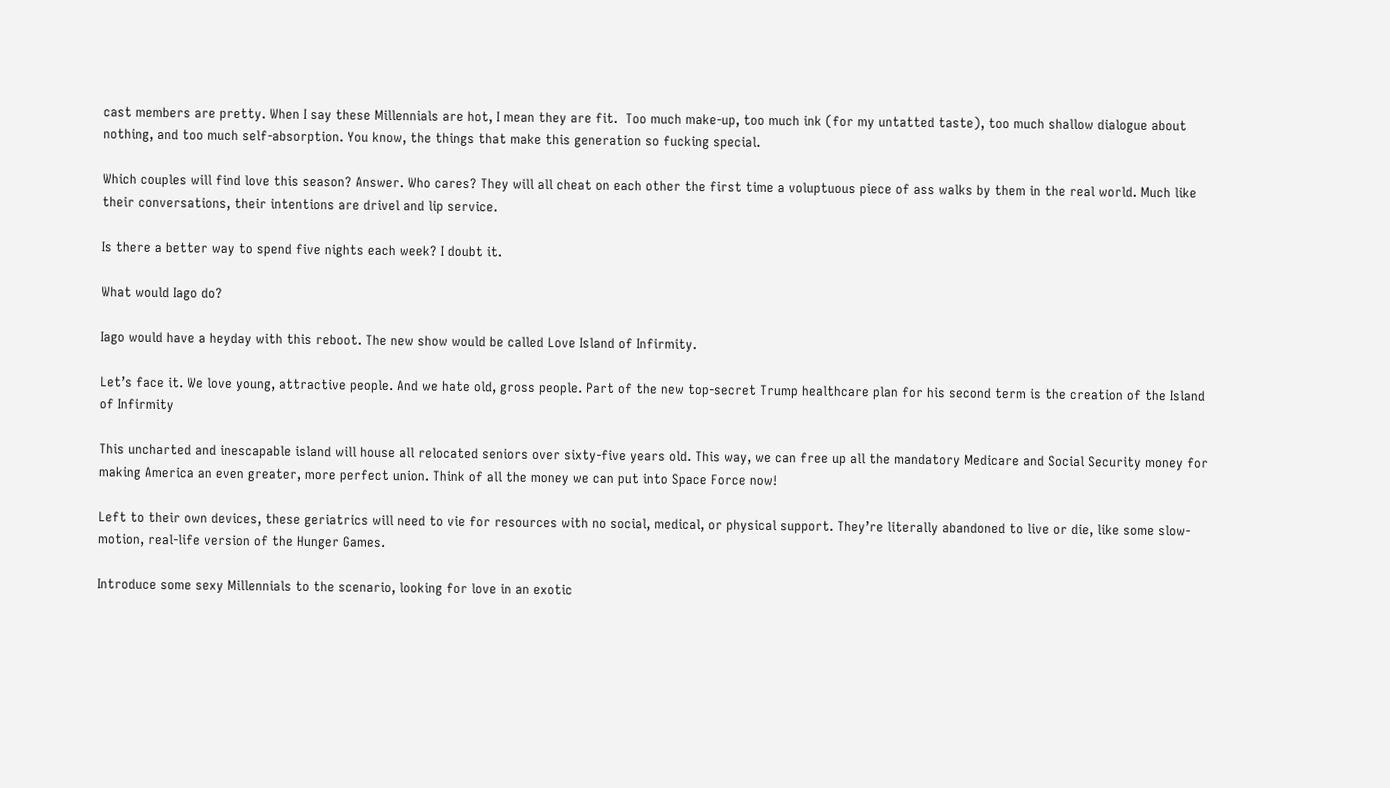cast members are pretty. When I say these Millennials are hot, I mean they are fit.  Too much make-up, too much ink (for my untatted taste), too much shallow dialogue about nothing, and too much self-absorption. You know, the things that make this generation so fucking special.

Which couples will find love this season? Answer. Who cares? They will all cheat on each other the first time a voluptuous piece of ass walks by them in the real world. Much like their conversations, their intentions are drivel and lip service.

Is there a better way to spend five nights each week? I doubt it.

What would Iago do?

Iago would have a heyday with this reboot. The new show would be called Love Island of Infirmity.

Let’s face it. We love young, attractive people. And we hate old, gross people. Part of the new top-secret Trump healthcare plan for his second term is the creation of the Island of Infirmity

This uncharted and inescapable island will house all relocated seniors over sixty-five years old. This way, we can free up all the mandatory Medicare and Social Security money for making America an even greater, more perfect union. Think of all the money we can put into Space Force now!

Left to their own devices, these geriatrics will need to vie for resources with no social, medical, or physical support. They’re literally abandoned to live or die, like some slow-motion, real-life version of the Hunger Games.

Introduce some sexy Millennials to the scenario, looking for love in an exotic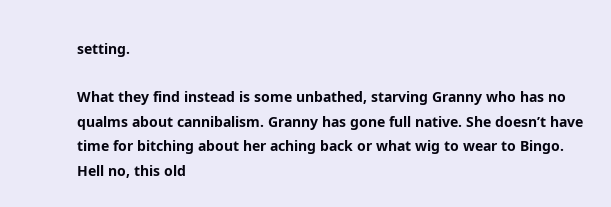setting.

What they find instead is some unbathed, starving Granny who has no qualms about cannibalism. Granny has gone full native. She doesn’t have time for bitching about her aching back or what wig to wear to Bingo.  Hell no, this old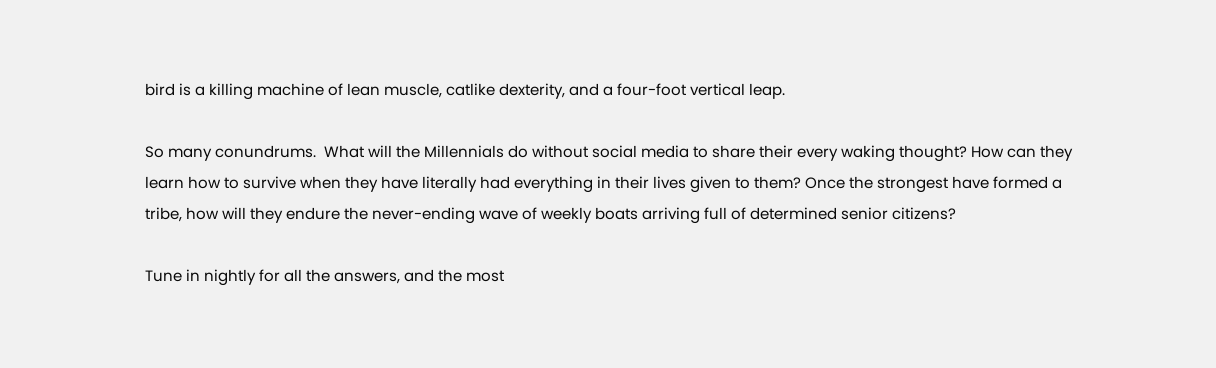bird is a killing machine of lean muscle, catlike dexterity, and a four-foot vertical leap.

So many conundrums.  What will the Millennials do without social media to share their every waking thought? How can they learn how to survive when they have literally had everything in their lives given to them? Once the strongest have formed a tribe, how will they endure the never-ending wave of weekly boats arriving full of determined senior citizens?

Tune in nightly for all the answers, and the most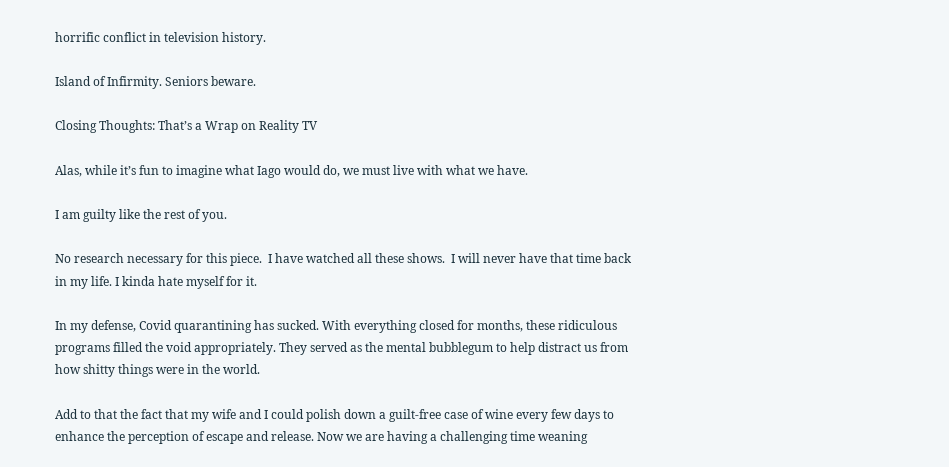horrific conflict in television history.

Island of Infirmity. Seniors beware.

Closing Thoughts: That’s a Wrap on Reality TV

Alas, while it’s fun to imagine what Iago would do, we must live with what we have.

I am guilty like the rest of you.

No research necessary for this piece.  I have watched all these shows.  I will never have that time back in my life. I kinda hate myself for it.

In my defense, Covid quarantining has sucked. With everything closed for months, these ridiculous programs filled the void appropriately. They served as the mental bubblegum to help distract us from how shitty things were in the world.

Add to that the fact that my wife and I could polish down a guilt-free case of wine every few days to enhance the perception of escape and release. Now we are having a challenging time weaning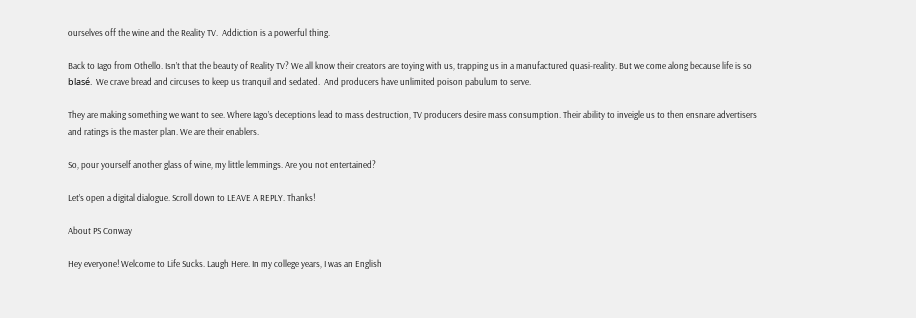ourselves off the wine and the Reality TV.  Addiction is a powerful thing.

Back to Iago from Othello. Isn’t that the beauty of Reality TV? We all know their creators are toying with us, trapping us in a manufactured quasi-reality. But we come along because life is so blasé.  We crave bread and circuses to keep us tranquil and sedated.  And producers have unlimited poison pabulum to serve.

They are making something we want to see. Where Iago’s deceptions lead to mass destruction, TV producers desire mass consumption. Their ability to inveigle us to then ensnare advertisers and ratings is the master plan. We are their enablers.

So, pour yourself another glass of wine, my little lemmings. Are you not entertained?

Let’s open a digital dialogue. Scroll down to LEAVE A REPLY. Thanks!

About PS Conway

Hey everyone! Welcome to Life Sucks. Laugh Here. In my college years, I was an English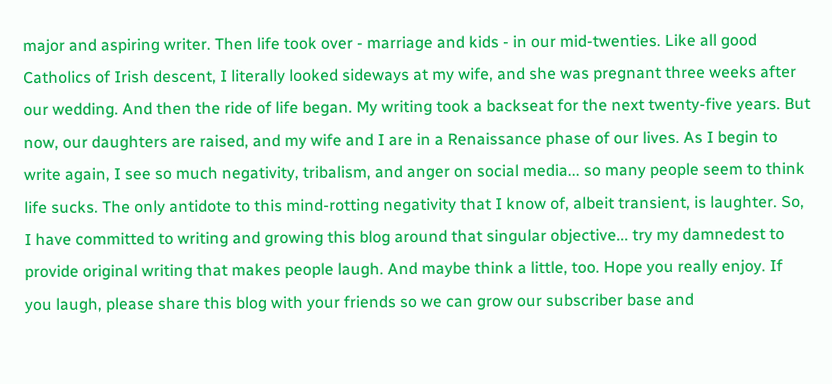major and aspiring writer. Then life took over - marriage and kids - in our mid-twenties. Like all good Catholics of Irish descent, I literally looked sideways at my wife, and she was pregnant three weeks after our wedding. And then the ride of life began. My writing took a backseat for the next twenty-five years. But now, our daughters are raised, and my wife and I are in a Renaissance phase of our lives. As I begin to write again, I see so much negativity, tribalism, and anger on social media... so many people seem to think life sucks. The only antidote to this mind-rotting negativity that I know of, albeit transient, is laughter. So, I have committed to writing and growing this blog around that singular objective... try my damnedest to provide original writing that makes people laugh. And maybe think a little, too. Hope you really enjoy. If you laugh, please share this blog with your friends so we can grow our subscriber base and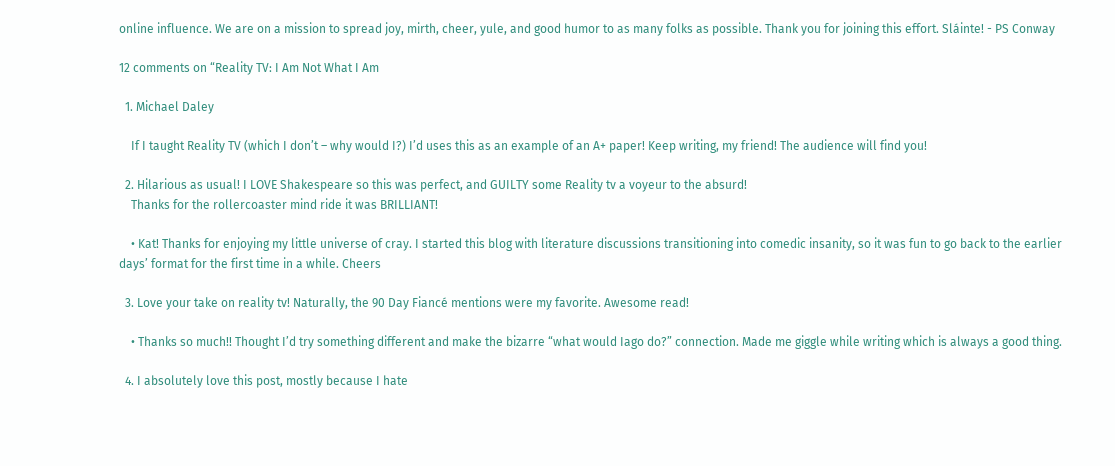online influence. We are on a mission to spread joy, mirth, cheer, yule, and good humor to as many folks as possible. Thank you for joining this effort. Sláinte! - PS Conway

12 comments on “Reality TV: I Am Not What I Am

  1. Michael Daley

    If I taught Reality TV (which I don’t – why would I?) I’d uses this as an example of an A+ paper! Keep writing, my friend! The audience will find you!

  2. Hilarious as usual! I LOVE Shakespeare so this was perfect, and GUILTY some Reality tv a voyeur to the absurd!
    Thanks for the rollercoaster mind ride it was BRILLIANT!

    • Kat! Thanks for enjoying my little universe of cray. I started this blog with literature discussions transitioning into comedic insanity, so it was fun to go back to the earlier days’ format for the first time in a while. Cheers

  3. Love your take on reality tv! Naturally, the 90 Day Fiancé mentions were my favorite. Awesome read!

    • Thanks so much!! Thought I’d try something different and make the bizarre “what would Iago do?” connection. Made me giggle while writing which is always a good thing.

  4. I absolutely love this post, mostly because I hate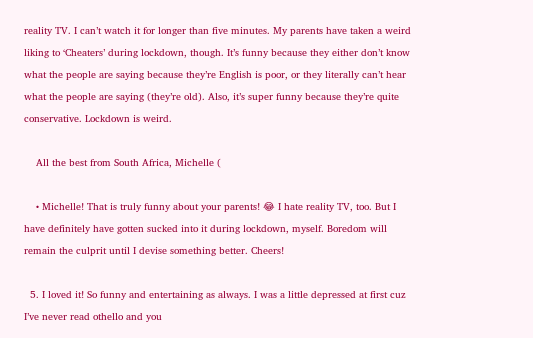reality TV. I can’t watch it for longer than five minutes. My parents have taken a weird liking to ‘Cheaters’ during lockdown, though. It’s funny because they either don’t know what the people are saying because they’re English is poor, or they literally can’t hear what the people are saying (they’re old). Also, it’s super funny because they’re quite conservative. Lockdown is weird.

    All the best from South Africa, Michelle (

    • Michelle! That is truly funny about your parents! 😂 I hate reality TV, too. But I have definitely have gotten sucked into it during lockdown, myself. Boredom will remain the culprit until I devise something better. Cheers!

  5. I loved it! So funny and entertaining as always. I was a little depressed at first cuz I’ve never read othello and you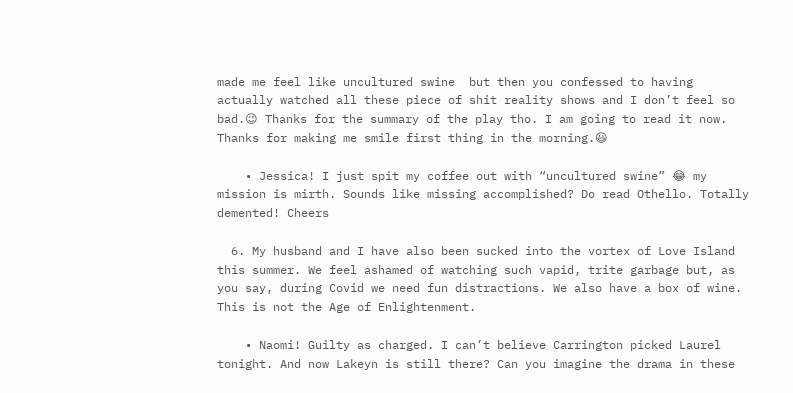made me feel like uncultured swine  but then you confessed to having actually watched all these piece of shit reality shows and I don’t feel so bad.😉 Thanks for the summary of the play tho. I am going to read it now. Thanks for making me smile first thing in the morning.😃

    • Jessica! I just spit my coffee out with “uncultured swine” 😂 my mission is mirth. Sounds like missing accomplished? Do read Othello. Totally demented! Cheers

  6. My husband and I have also been sucked into the vortex of Love Island this summer. We feel ashamed of watching such vapid, trite garbage but, as you say, during Covid we need fun distractions. We also have a box of wine. This is not the Age of Enlightenment.

    • Naomi! Guilty as charged. I can’t believe Carrington picked Laurel tonight. And now Lakeyn is still there? Can you imagine the drama in these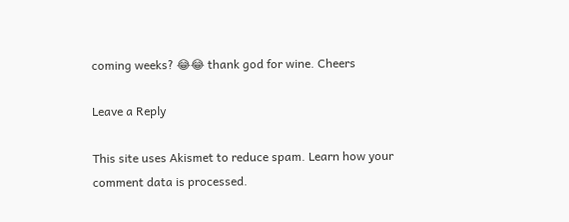coming weeks? 😂😂 thank god for wine. Cheers

Leave a Reply

This site uses Akismet to reduce spam. Learn how your comment data is processed.